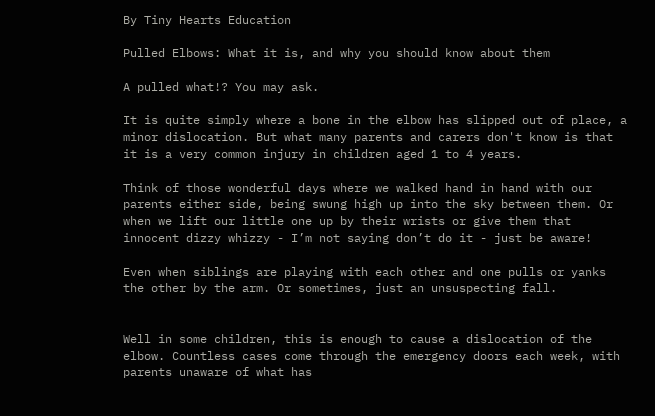By Tiny Hearts Education

Pulled Elbows: What it is, and why you should know about them

A pulled what!? You may ask.

It is quite simply where a bone in the elbow has slipped out of place, a minor dislocation. But what many parents and carers don't know is that it is a very common injury in children aged 1 to 4 years.

Think of those wonderful days where we walked hand in hand with our parents either side, being swung high up into the sky between them. Or when we lift our little one up by their wrists or give them that innocent dizzy whizzy - I’m not saying don’t do it - just be aware!

Even when siblings are playing with each other and one pulls or yanks the other by the arm. Or sometimes, just an unsuspecting fall.


Well in some children, this is enough to cause a dislocation of the elbow. Countless cases come through the emergency doors each week, with parents unaware of what has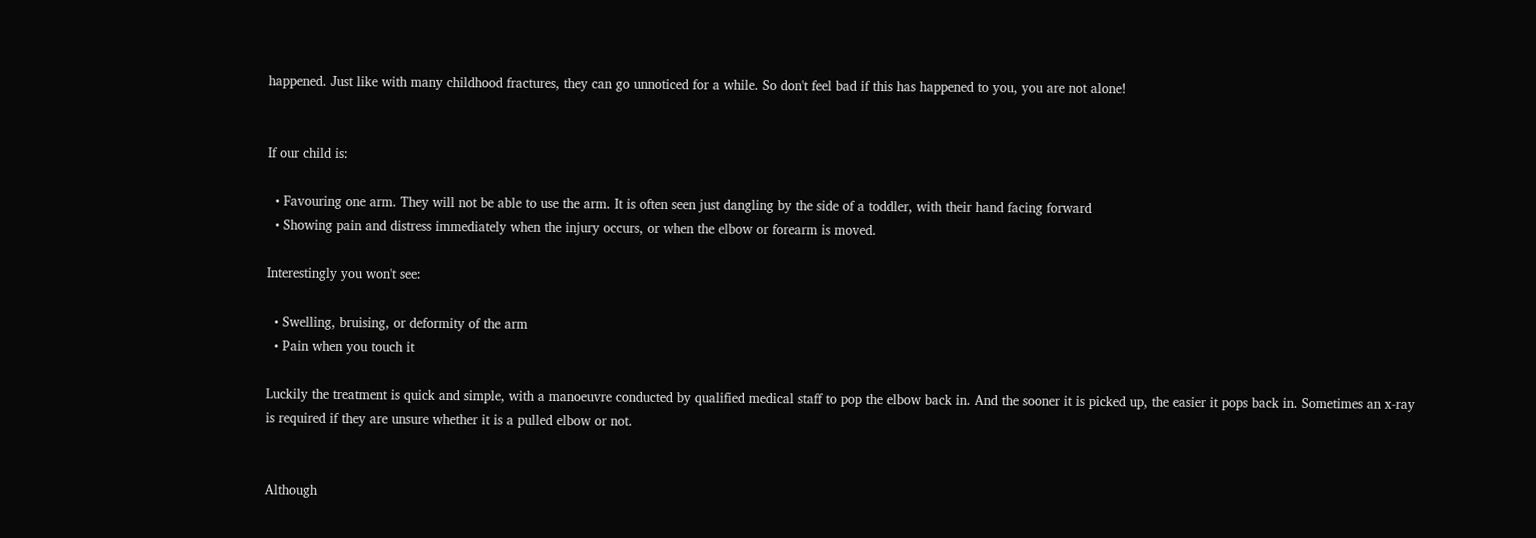happened. Just like with many childhood fractures, they can go unnoticed for a while. So don't feel bad if this has happened to you, you are not alone!


If our child is:

  • Favouring one arm. They will not be able to use the arm. It is often seen just dangling by the side of a toddler, with their hand facing forward
  • Showing pain and distress immediately when the injury occurs, or when the elbow or forearm is moved.

Interestingly you won't see:

  • Swelling, bruising, or deformity of the arm
  • Pain when you touch it

Luckily the treatment is quick and simple, with a manoeuvre conducted by qualified medical staff to pop the elbow back in. And the sooner it is picked up, the easier it pops back in. Sometimes an x-ray is required if they are unsure whether it is a pulled elbow or not.


Although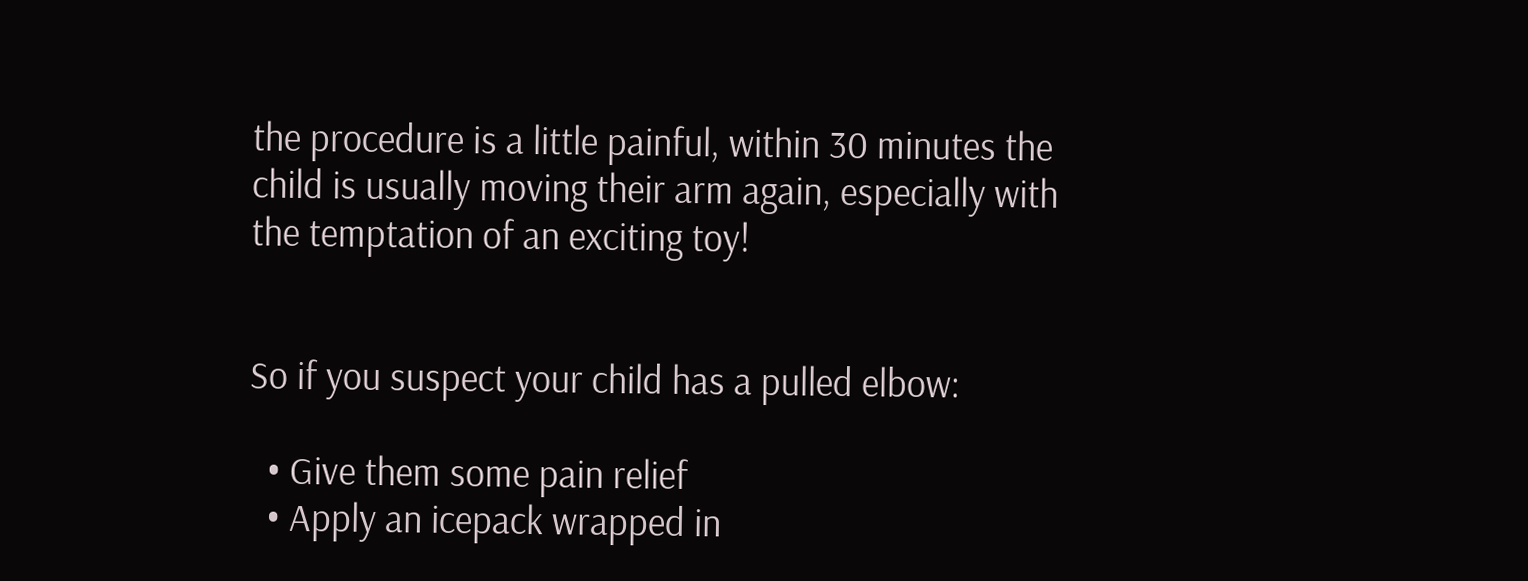the procedure is a little painful, within 30 minutes the child is usually moving their arm again, especially with the temptation of an exciting toy!


So if you suspect your child has a pulled elbow:

  • Give them some pain relief
  • Apply an icepack wrapped in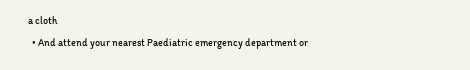a cloth
  • And attend your nearest Paediatric emergency department or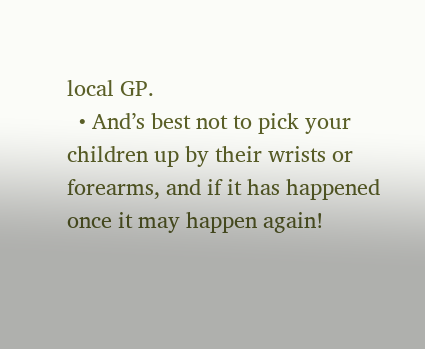local GP.
  • And’s best not to pick your children up by their wrists or forearms, and if it has happened once it may happen again!